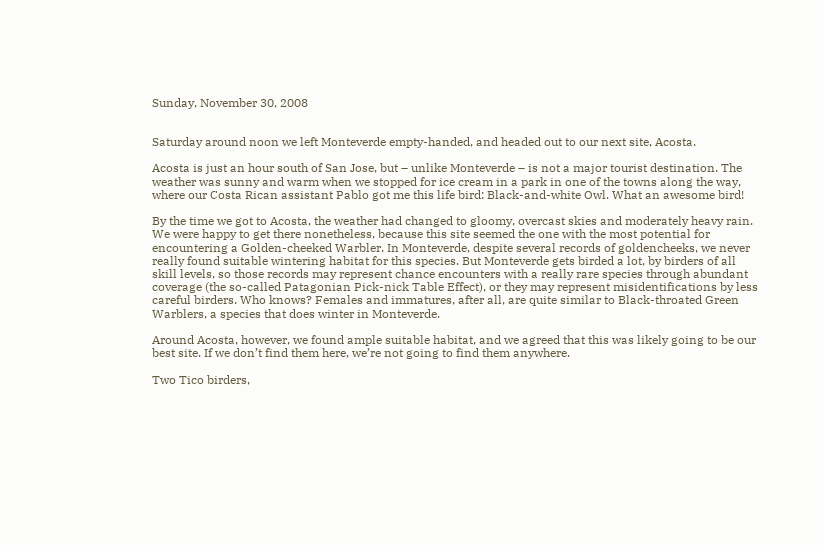Sunday, November 30, 2008


Saturday around noon we left Monteverde empty-handed, and headed out to our next site, Acosta.

Acosta is just an hour south of San Jose, but – unlike Monteverde – is not a major tourist destination. The weather was sunny and warm when we stopped for ice cream in a park in one of the towns along the way, where our Costa Rican assistant Pablo got me this life bird: Black-and-white Owl. What an awesome bird!

By the time we got to Acosta, the weather had changed to gloomy, overcast skies and moderately heavy rain. We were happy to get there nonetheless, because this site seemed the one with the most potential for encountering a Golden-cheeked Warbler. In Monteverde, despite several records of goldencheeks, we never really found suitable wintering habitat for this species. But Monteverde gets birded a lot, by birders of all skill levels, so those records may represent chance encounters with a really rare species through abundant coverage (the so-called Patagonian Pick-nick Table Effect), or they may represent misidentifications by less careful birders. Who knows? Females and immatures, after all, are quite similar to Black-throated Green Warblers, a species that does winter in Monteverde.

Around Acosta, however, we found ample suitable habitat, and we agreed that this was likely going to be our best site. If we don’t find them here, we’re not going to find them anywhere.

Two Tico birders,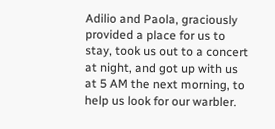Adilio and Paola, graciously provided a place for us to stay, took us out to a concert at night, and got up with us at 5 AM the next morning, to help us look for our warbler.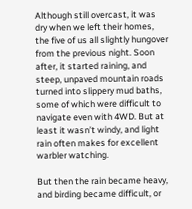Although still overcast, it was dry when we left their homes, the five of us all slightly hungover from the previous night. Soon after, it started raining, and steep, unpaved mountain roads turned into slippery mud baths, some of which were difficult to navigate even with 4WD. But at least it wasn’t windy, and light rain often makes for excellent warbler watching.

But then the rain became heavy, and birding became difficult, or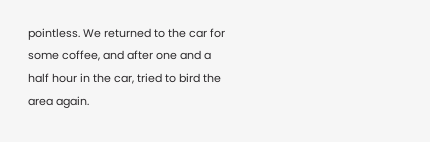pointless. We returned to the car for some coffee, and after one and a half hour in the car, tried to bird the area again.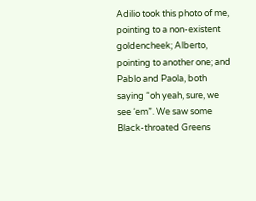Adilio took this photo of me, pointing to a non-existent goldencheek; Alberto, pointing to another one; and Pablo and Paola, both saying “oh yeah, sure, we see ‘em”. We saw some Black-throated Greens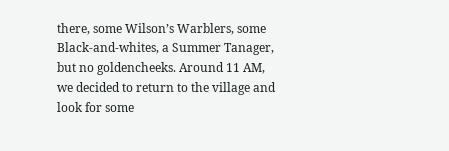there, some Wilson’s Warblers, some Black-and-whites, a Summer Tanager, but no goldencheeks. Around 11 AM, we decided to return to the village and look for some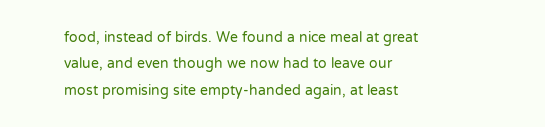food, instead of birds. We found a nice meal at great value, and even though we now had to leave our most promising site empty-handed again, at least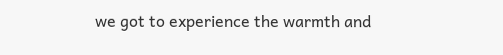we got to experience the warmth and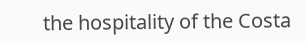the hospitality of the Costa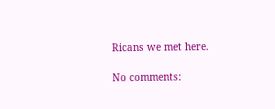Ricans we met here.

No comments: